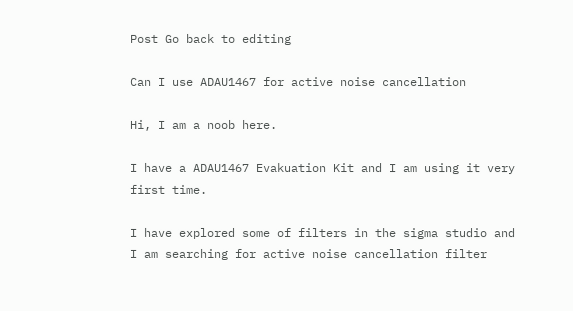Post Go back to editing

Can I use ADAU1467 for active noise cancellation

Hi, I am a noob here.

I have a ADAU1467 Evakuation Kit and I am using it very first time.

I have explored some of filters in the sigma studio and I am searching for active noise cancellation filter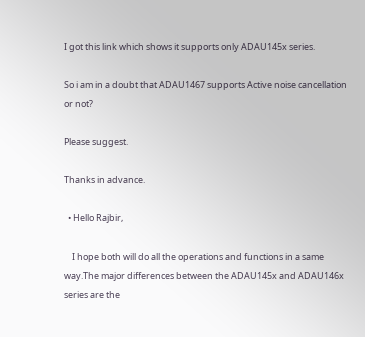I got this link which shows it supports only ADAU145x series.

So i am in a doubt that ADAU1467 supports Active noise cancellation or not?

Please suggest.

Thanks in advance.

  • Hello Rajbir,

    I hope both will do all the operations and functions in a same way.The major differences between the ADAU145x and ADAU146x series are the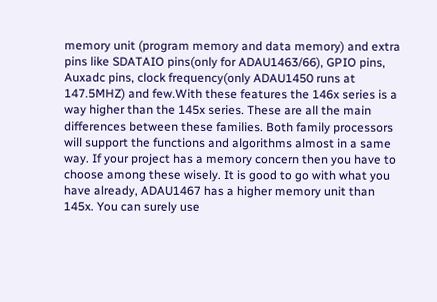memory unit (program memory and data memory) and extra pins like SDATAIO pins(only for ADAU1463/66), GPIO pins, Auxadc pins, clock frequency(only ADAU1450 runs at 147.5MHZ) and few.With these features the 146x series is a way higher than the 145x series. These are all the main differences between these families. Both family processors will support the functions and algorithms almost in a same way. If your project has a memory concern then you have to choose among these wisely. It is good to go with what you have already, ADAU1467 has a higher memory unit than 145x. You can surely use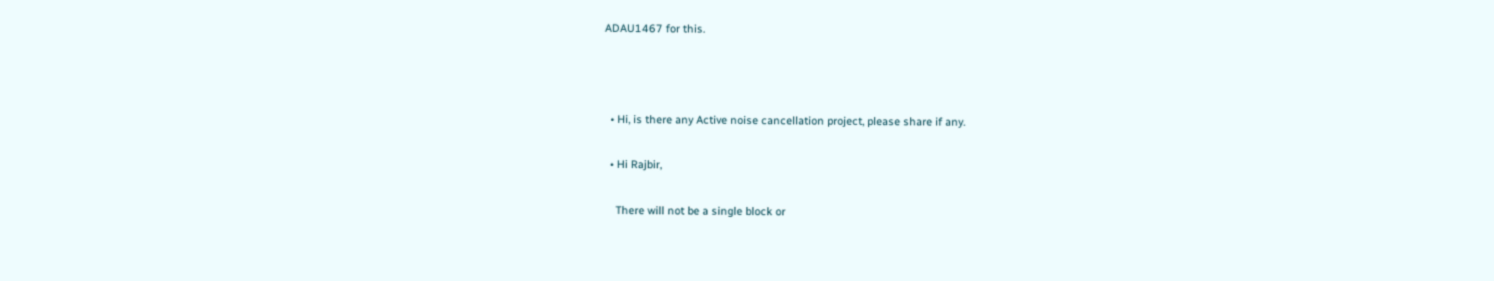ADAU1467 for this.



  • Hi, is there any Active noise cancellation project, please share if any.

  • Hi Rajbir,

    There will not be a single block or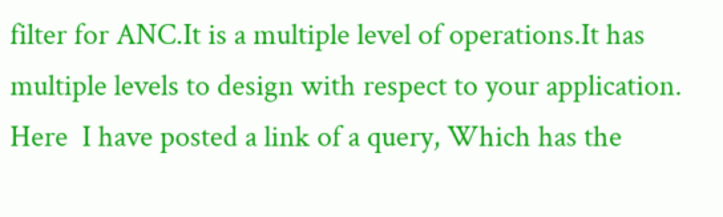filter for ANC.It is a multiple level of operations.It has multiple levels to design with respect to your application. Here  I have posted a link of a query, Which has the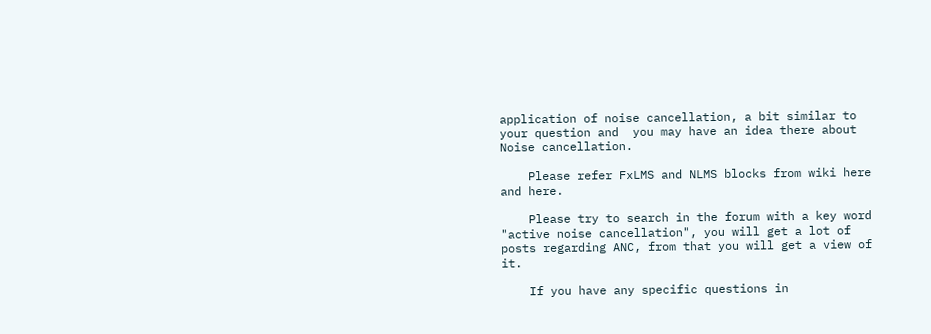application of noise cancellation, a bit similar to your question and  you may have an idea there about Noise cancellation.

    Please refer FxLMS and NLMS blocks from wiki here and here.

    Please try to search in the forum with a key word "active noise cancellation", you will get a lot of posts regarding ANC, from that you will get a view of it.

    If you have any specific questions in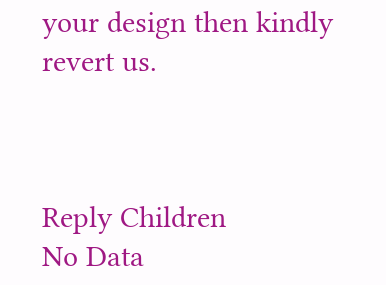your design then kindly revert us.



Reply Children
No Data